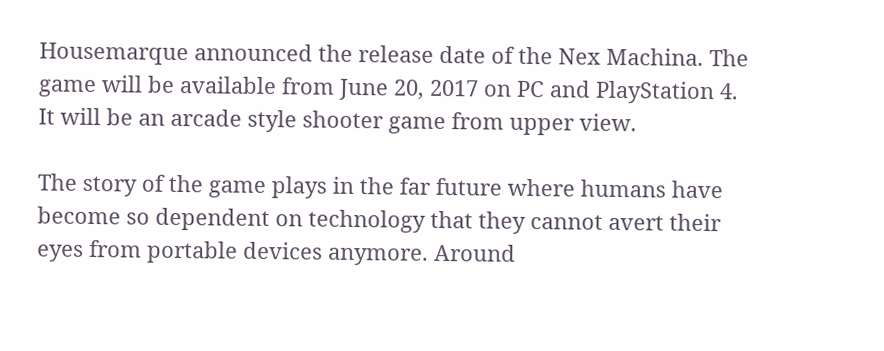Housemarque announced the release date of the Nex Machina. The game will be available from June 20, 2017 on PC and PlayStation 4. It will be an arcade style shooter game from upper view.

The story of the game plays in the far future where humans have become so dependent on technology that they cannot avert their eyes from portable devices anymore. Around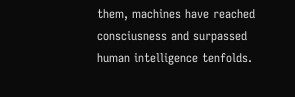them, machines have reached consciusness and surpassed human intelligence tenfolds.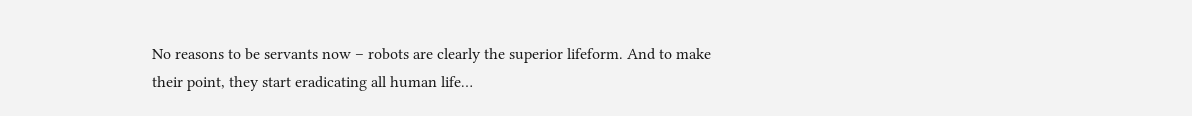No reasons to be servants now – robots are clearly the superior lifeform. And to make their point, they start eradicating all human life…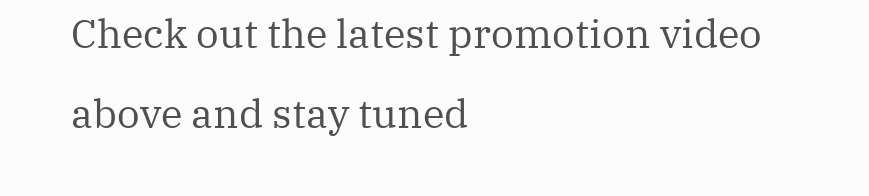Check out the latest promotion video above and stay tuned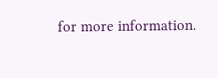for more information.